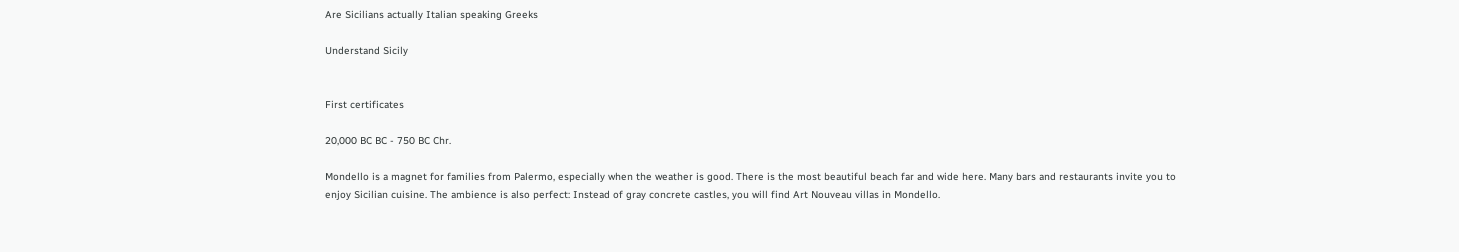Are Sicilians actually Italian speaking Greeks

Understand Sicily


First certificates

20,000 BC BC - 750 BC Chr.

Mondello is a magnet for families from Palermo, especially when the weather is good. There is the most beautiful beach far and wide here. Many bars and restaurants invite you to enjoy Sicilian cuisine. The ambience is also perfect: Instead of gray concrete castles, you will find Art Nouveau villas in Mondello.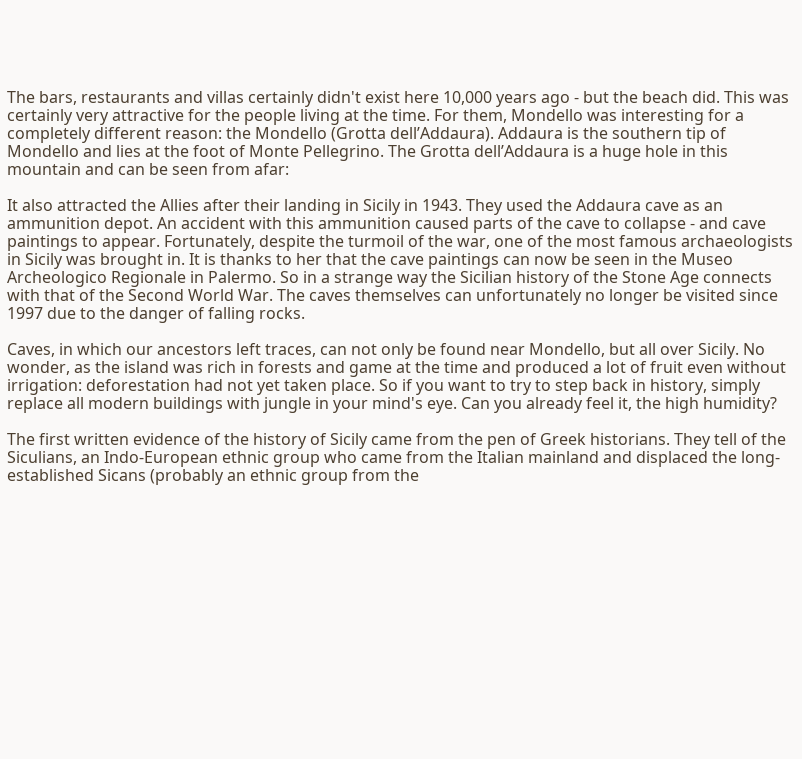The bars, restaurants and villas certainly didn't exist here 10,000 years ago - but the beach did. This was certainly very attractive for the people living at the time. For them, Mondello was interesting for a completely different reason: the Mondello (Grotta dell’Addaura). Addaura is the southern tip of Mondello and lies at the foot of Monte Pellegrino. The Grotta dell’Addaura is a huge hole in this mountain and can be seen from afar:

It also attracted the Allies after their landing in Sicily in 1943. They used the Addaura cave as an ammunition depot. An accident with this ammunition caused parts of the cave to collapse - and cave paintings to appear. Fortunately, despite the turmoil of the war, one of the most famous archaeologists in Sicily was brought in. It is thanks to her that the cave paintings can now be seen in the Museo Archeologico Regionale in Palermo. So in a strange way the Sicilian history of the Stone Age connects with that of the Second World War. The caves themselves can unfortunately no longer be visited since 1997 due to the danger of falling rocks.

Caves, in which our ancestors left traces, can not only be found near Mondello, but all over Sicily. No wonder, as the island was rich in forests and game at the time and produced a lot of fruit even without irrigation: deforestation had not yet taken place. So if you want to try to step back in history, simply replace all modern buildings with jungle in your mind's eye. Can you already feel it, the high humidity?

The first written evidence of the history of Sicily came from the pen of Greek historians. They tell of the Siculians, an Indo-European ethnic group who came from the Italian mainland and displaced the long-established Sicans (probably an ethnic group from the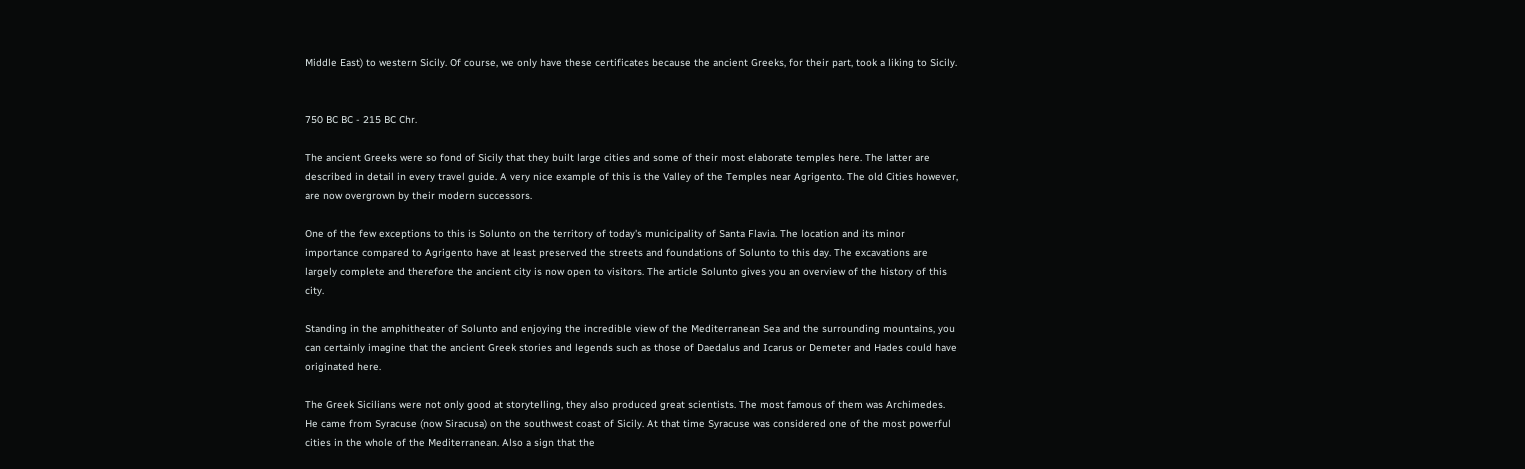Middle East) to western Sicily. Of course, we only have these certificates because the ancient Greeks, for their part, took a liking to Sicily.


750 BC BC - 215 BC Chr.

The ancient Greeks were so fond of Sicily that they built large cities and some of their most elaborate temples here. The latter are described in detail in every travel guide. A very nice example of this is the Valley of the Temples near Agrigento. The old Cities however, are now overgrown by their modern successors.

One of the few exceptions to this is Solunto on the territory of today's municipality of Santa Flavia. The location and its minor importance compared to Agrigento have at least preserved the streets and foundations of Solunto to this day. The excavations are largely complete and therefore the ancient city is now open to visitors. The article Solunto gives you an overview of the history of this city.

Standing in the amphitheater of Solunto and enjoying the incredible view of the Mediterranean Sea and the surrounding mountains, you can certainly imagine that the ancient Greek stories and legends such as those of Daedalus and Icarus or Demeter and Hades could have originated here.

The Greek Sicilians were not only good at storytelling, they also produced great scientists. The most famous of them was Archimedes. He came from Syracuse (now Siracusa) on the southwest coast of Sicily. At that time Syracuse was considered one of the most powerful cities in the whole of the Mediterranean. Also a sign that the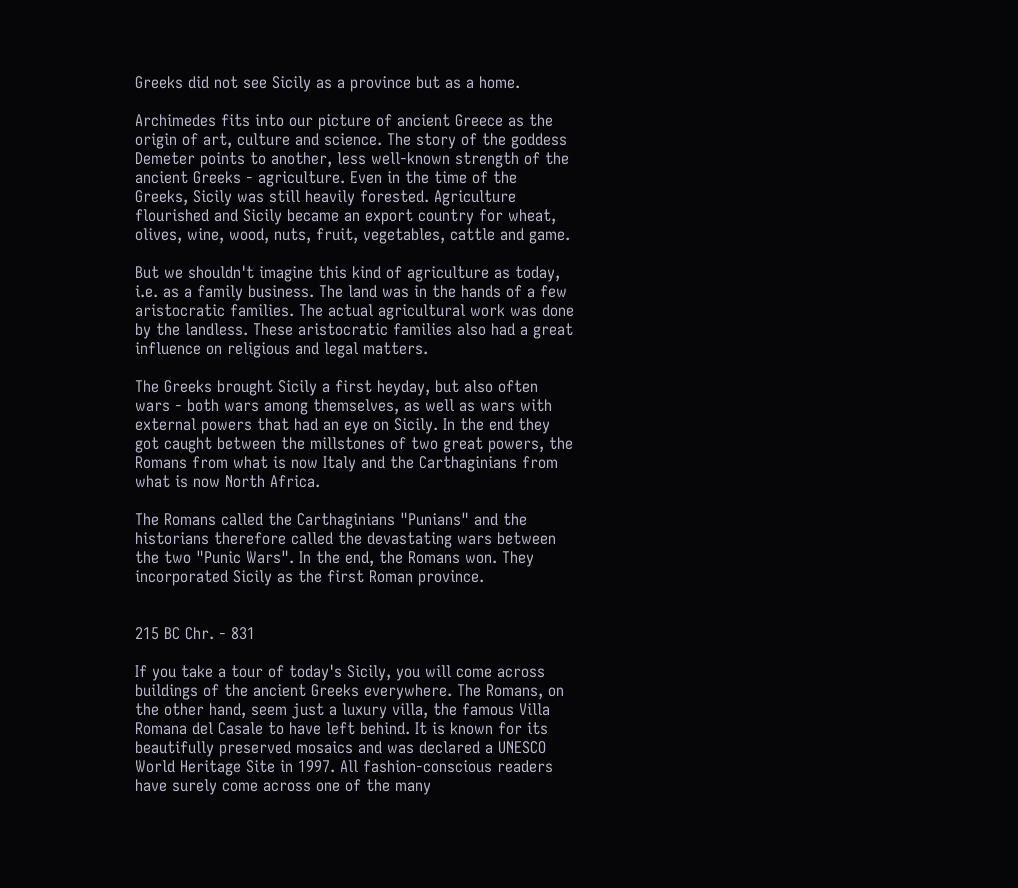Greeks did not see Sicily as a province but as a home.

Archimedes fits into our picture of ancient Greece as the origin of art, culture and science. The story of the goddess Demeter points to another, less well-known strength of the ancient Greeks - agriculture. Even in the time of the Greeks, Sicily was still heavily forested. Agriculture flourished and Sicily became an export country for wheat, olives, wine, wood, nuts, fruit, vegetables, cattle and game.

But we shouldn't imagine this kind of agriculture as today, i.e. as a family business. The land was in the hands of a few aristocratic families. The actual agricultural work was done by the landless. These aristocratic families also had a great influence on religious and legal matters.

The Greeks brought Sicily a first heyday, but also often wars - both wars among themselves, as well as wars with external powers that had an eye on Sicily. In the end they got caught between the millstones of two great powers, the Romans from what is now Italy and the Carthaginians from what is now North Africa.

The Romans called the Carthaginians "Punians" and the historians therefore called the devastating wars between the two "Punic Wars". In the end, the Romans won. They incorporated Sicily as the first Roman province.


215 BC Chr. - 831

If you take a tour of today's Sicily, you will come across buildings of the ancient Greeks everywhere. The Romans, on the other hand, seem just a luxury villa, the famous Villa Romana del Casale to have left behind. It is known for its beautifully preserved mosaics and was declared a UNESCO World Heritage Site in 1997. All fashion-conscious readers have surely come across one of the many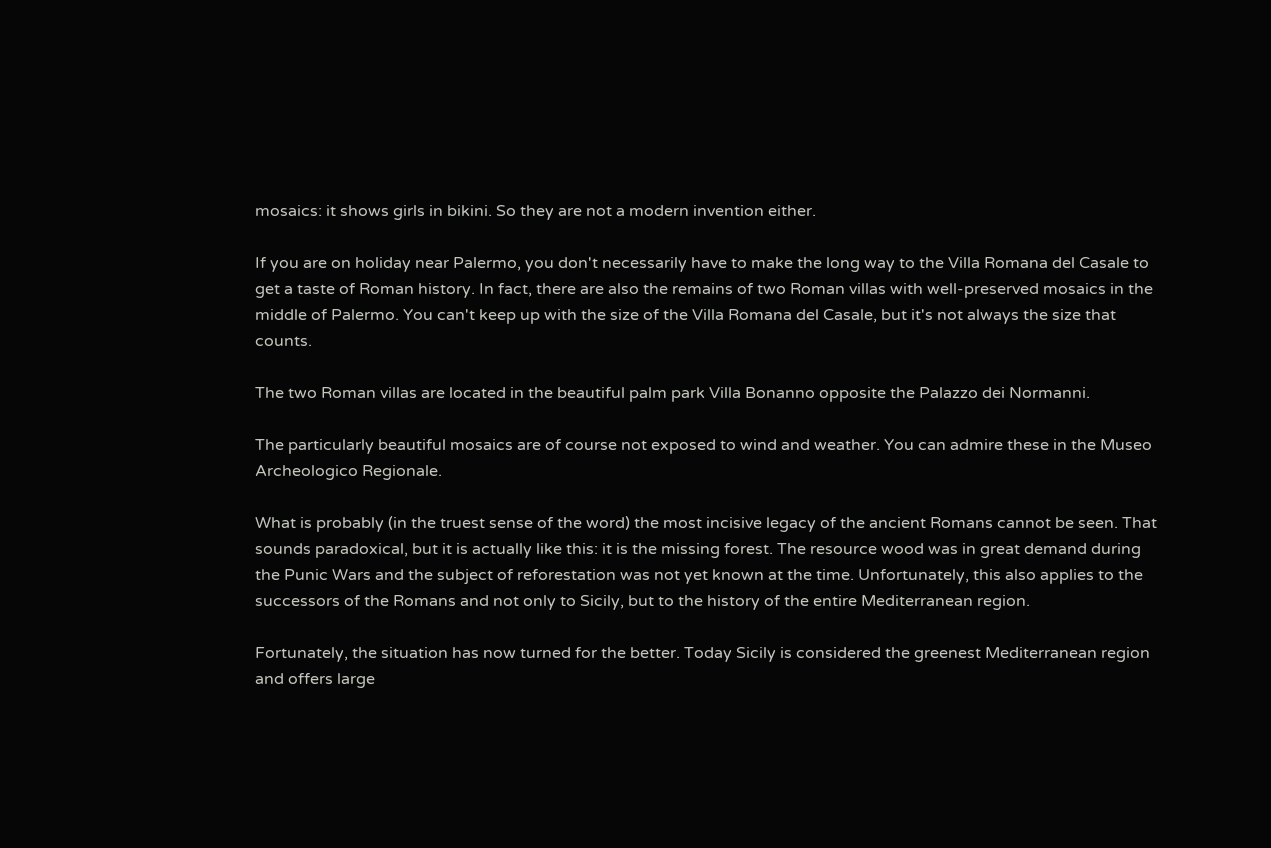mosaics: it shows girls in bikini. So they are not a modern invention either.

If you are on holiday near Palermo, you don't necessarily have to make the long way to the Villa Romana del Casale to get a taste of Roman history. In fact, there are also the remains of two Roman villas with well-preserved mosaics in the middle of Palermo. You can't keep up with the size of the Villa Romana del Casale, but it's not always the size that counts.

The two Roman villas are located in the beautiful palm park Villa Bonanno opposite the Palazzo dei Normanni.

The particularly beautiful mosaics are of course not exposed to wind and weather. You can admire these in the Museo Archeologico Regionale.

What is probably (in the truest sense of the word) the most incisive legacy of the ancient Romans cannot be seen. That sounds paradoxical, but it is actually like this: it is the missing forest. The resource wood was in great demand during the Punic Wars and the subject of reforestation was not yet known at the time. Unfortunately, this also applies to the successors of the Romans and not only to Sicily, but to the history of the entire Mediterranean region.

Fortunately, the situation has now turned for the better. Today Sicily is considered the greenest Mediterranean region and offers large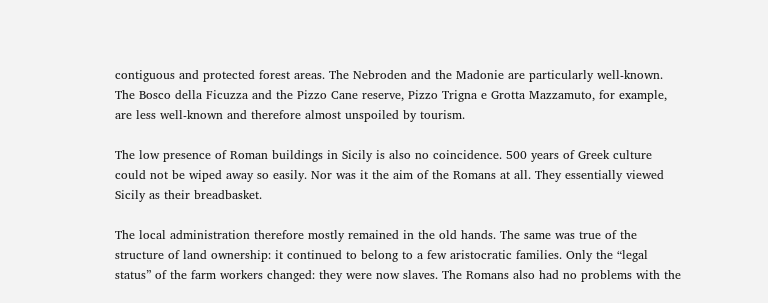contiguous and protected forest areas. The Nebroden and the Madonie are particularly well-known. The Bosco della Ficuzza and the Pizzo Cane reserve, Pizzo Trigna e Grotta Mazzamuto, for example, are less well-known and therefore almost unspoiled by tourism.

The low presence of Roman buildings in Sicily is also no coincidence. 500 years of Greek culture could not be wiped away so easily. Nor was it the aim of the Romans at all. They essentially viewed Sicily as their breadbasket.

The local administration therefore mostly remained in the old hands. The same was true of the structure of land ownership: it continued to belong to a few aristocratic families. Only the “legal status” of the farm workers changed: they were now slaves. The Romans also had no problems with the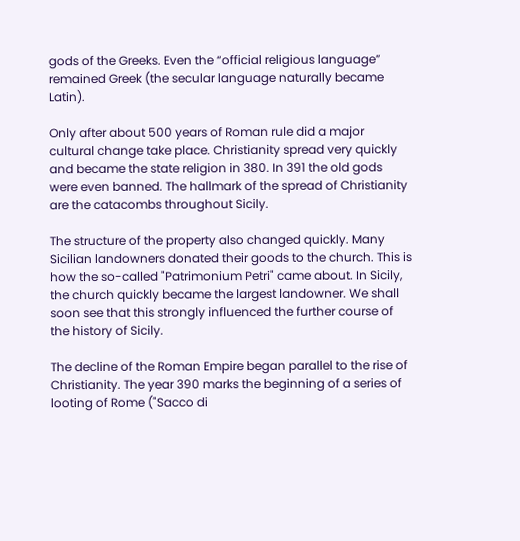gods of the Greeks. Even the “official religious language” remained Greek (the secular language naturally became Latin).

Only after about 500 years of Roman rule did a major cultural change take place. Christianity spread very quickly and became the state religion in 380. In 391 the old gods were even banned. The hallmark of the spread of Christianity are the catacombs throughout Sicily.

The structure of the property also changed quickly. Many Sicilian landowners donated their goods to the church. This is how the so-called "Patrimonium Petri" came about. In Sicily, the church quickly became the largest landowner. We shall soon see that this strongly influenced the further course of the history of Sicily.

The decline of the Roman Empire began parallel to the rise of Christianity. The year 390 marks the beginning of a series of looting of Rome ("Sacco di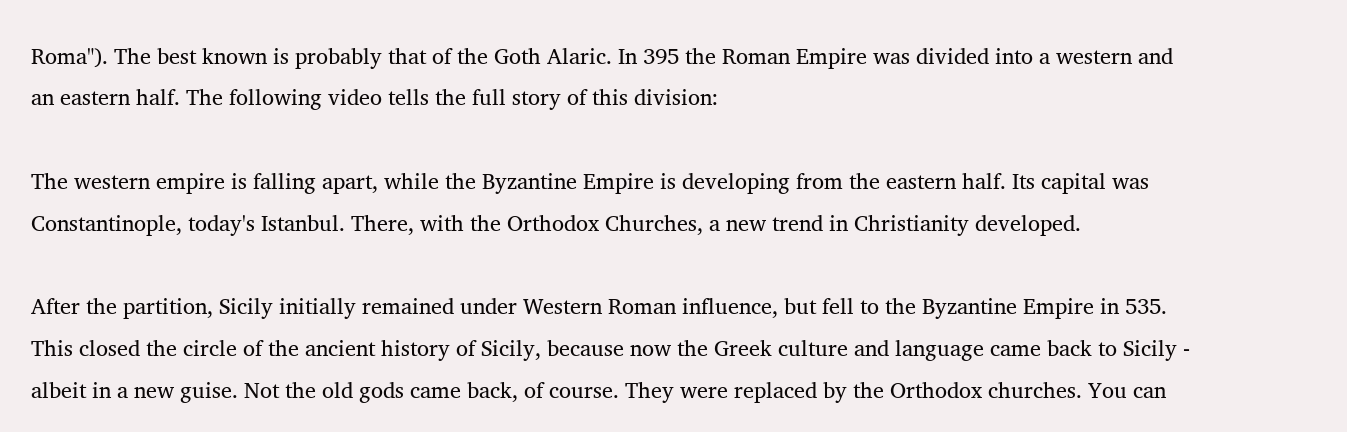Roma"). The best known is probably that of the Goth Alaric. In 395 the Roman Empire was divided into a western and an eastern half. The following video tells the full story of this division:

The western empire is falling apart, while the Byzantine Empire is developing from the eastern half. Its capital was Constantinople, today's Istanbul. There, with the Orthodox Churches, a new trend in Christianity developed.

After the partition, Sicily initially remained under Western Roman influence, but fell to the Byzantine Empire in 535. This closed the circle of the ancient history of Sicily, because now the Greek culture and language came back to Sicily - albeit in a new guise. Not the old gods came back, of course. They were replaced by the Orthodox churches. You can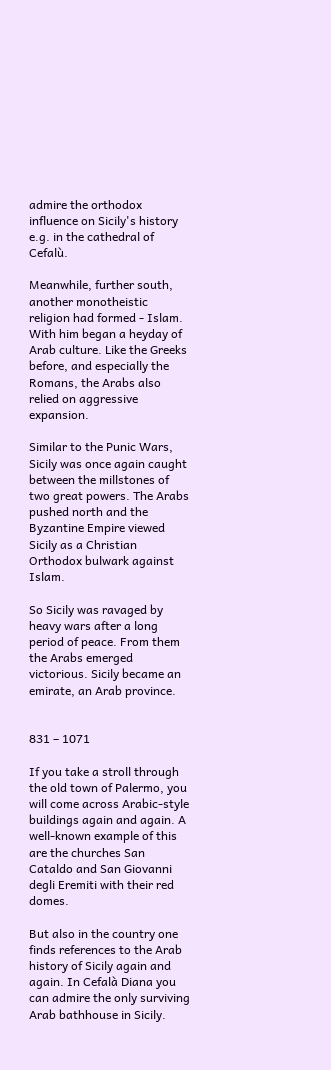admire the orthodox influence on Sicily's history e.g. in the cathedral of Cefalù.

Meanwhile, further south, another monotheistic religion had formed - Islam. With him began a heyday of Arab culture. Like the Greeks before, and especially the Romans, the Arabs also relied on aggressive expansion.

Similar to the Punic Wars, Sicily was once again caught between the millstones of two great powers. The Arabs pushed north and the Byzantine Empire viewed Sicily as a Christian Orthodox bulwark against Islam.

So Sicily was ravaged by heavy wars after a long period of peace. From them the Arabs emerged victorious. Sicily became an emirate, an Arab province.


831 – 1071

If you take a stroll through the old town of Palermo, you will come across Arabic-style buildings again and again. A well-known example of this are the churches San Cataldo and San Giovanni degli Eremiti with their red domes.

But also in the country one finds references to the Arab history of Sicily again and again. In Cefalà Diana you can admire the only surviving Arab bathhouse in Sicily.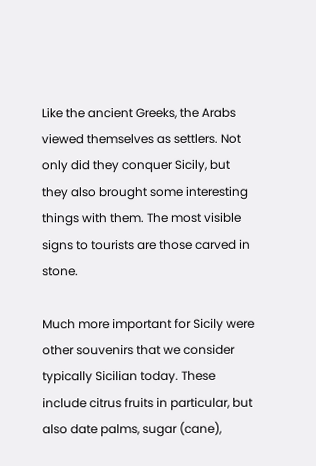Like the ancient Greeks, the Arabs viewed themselves as settlers. Not only did they conquer Sicily, but they also brought some interesting things with them. The most visible signs to tourists are those carved in stone.

Much more important for Sicily were other souvenirs that we consider typically Sicilian today. These include citrus fruits in particular, but also date palms, sugar (cane),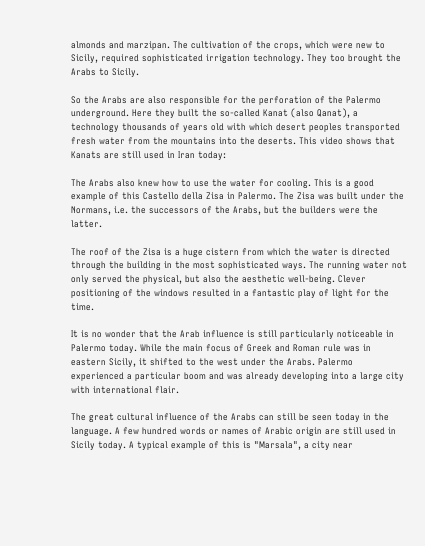almonds and marzipan. The cultivation of the crops, which were new to Sicily, required sophisticated irrigation technology. They too brought the Arabs to Sicily.

So the Arabs are also responsible for the perforation of the Palermo underground. Here they built the so-called Kanat (also Qanat), a technology thousands of years old with which desert peoples transported fresh water from the mountains into the deserts. This video shows that Kanats are still used in Iran today:

The Arabs also knew how to use the water for cooling. This is a good example of this Castello della Zisa in Palermo. The Zisa was built under the Normans, i.e. the successors of the Arabs, but the builders were the latter.

The roof of the Zisa is a huge cistern from which the water is directed through the building in the most sophisticated ways. The running water not only served the physical, but also the aesthetic well-being. Clever positioning of the windows resulted in a fantastic play of light for the time.

It is no wonder that the Arab influence is still particularly noticeable in Palermo today. While the main focus of Greek and Roman rule was in eastern Sicily, it shifted to the west under the Arabs. Palermo experienced a particular boom and was already developing into a large city with international flair.

The great cultural influence of the Arabs can still be seen today in the language. A few hundred words or names of Arabic origin are still used in Sicily today. A typical example of this is "Marsala", a city near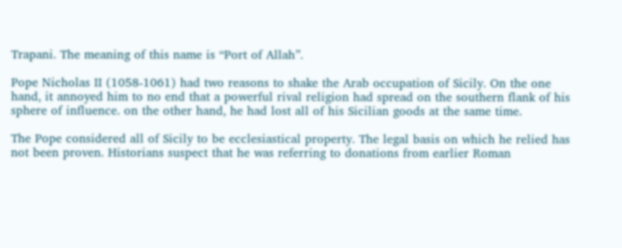Trapani. The meaning of this name is “Port of Allah”.

Pope Nicholas II (1058-1061) had two reasons to shake the Arab occupation of Sicily. On the one hand, it annoyed him to no end that a powerful rival religion had spread on the southern flank of his sphere of influence. on the other hand, he had lost all of his Sicilian goods at the same time.

The Pope considered all of Sicily to be ecclesiastical property. The legal basis on which he relied has not been proven. Historians suspect that he was referring to donations from earlier Roman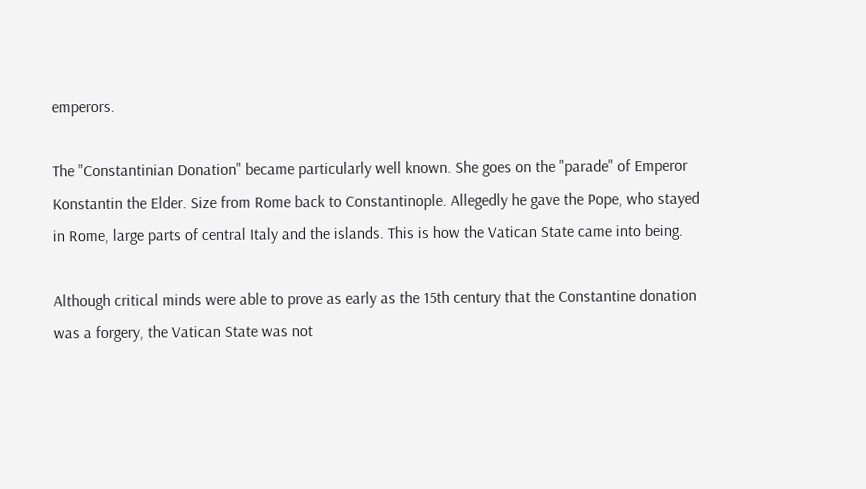emperors.

The "Constantinian Donation" became particularly well known. She goes on the "parade" of Emperor Konstantin the Elder. Size from Rome back to Constantinople. Allegedly he gave the Pope, who stayed in Rome, large parts of central Italy and the islands. This is how the Vatican State came into being.

Although critical minds were able to prove as early as the 15th century that the Constantine donation was a forgery, the Vatican State was not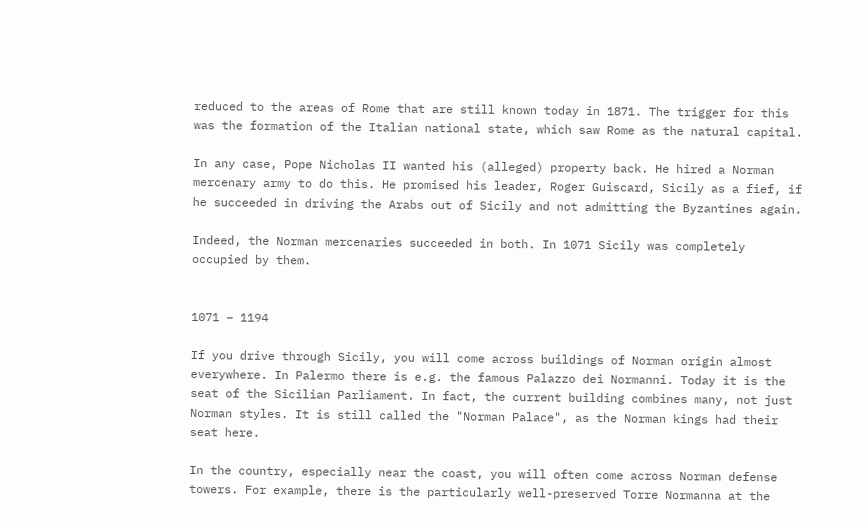reduced to the areas of Rome that are still known today in 1871. The trigger for this was the formation of the Italian national state, which saw Rome as the natural capital.

In any case, Pope Nicholas II wanted his (alleged) property back. He hired a Norman mercenary army to do this. He promised his leader, Roger Guiscard, Sicily as a fief, if he succeeded in driving the Arabs out of Sicily and not admitting the Byzantines again.

Indeed, the Norman mercenaries succeeded in both. In 1071 Sicily was completely occupied by them.


1071 – 1194

If you drive through Sicily, you will come across buildings of Norman origin almost everywhere. In Palermo there is e.g. the famous Palazzo dei Normanni. Today it is the seat of the Sicilian Parliament. In fact, the current building combines many, not just Norman styles. It is still called the "Norman Palace", as the Norman kings had their seat here.

In the country, especially near the coast, you will often come across Norman defense towers. For example, there is the particularly well-preserved Torre Normanna at the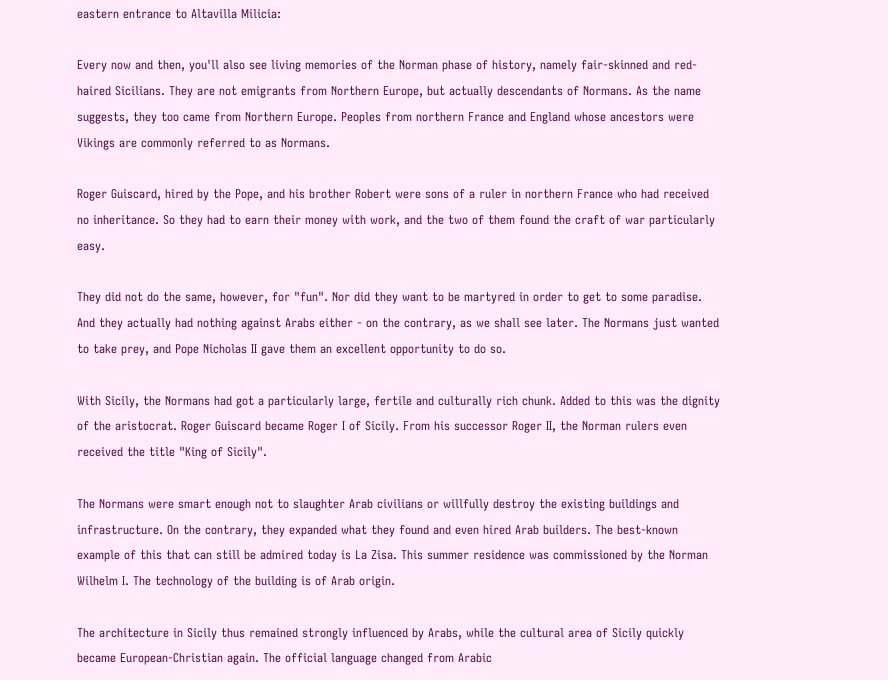eastern entrance to Altavilla Milicia:

Every now and then, you'll also see living memories of the Norman phase of history, namely fair-skinned and red-haired Sicilians. They are not emigrants from Northern Europe, but actually descendants of Normans. As the name suggests, they too came from Northern Europe. Peoples from northern France and England whose ancestors were Vikings are commonly referred to as Normans.

Roger Guiscard, hired by the Pope, and his brother Robert were sons of a ruler in northern France who had received no inheritance. So they had to earn their money with work, and the two of them found the craft of war particularly easy.

They did not do the same, however, for "fun". Nor did they want to be martyred in order to get to some paradise. And they actually had nothing against Arabs either - on the contrary, as we shall see later. The Normans just wanted to take prey, and Pope Nicholas II gave them an excellent opportunity to do so.

With Sicily, the Normans had got a particularly large, fertile and culturally rich chunk. Added to this was the dignity of the aristocrat. Roger Guiscard became Roger I of Sicily. From his successor Roger II, the Norman rulers even received the title "King of Sicily".

The Normans were smart enough not to slaughter Arab civilians or willfully destroy the existing buildings and infrastructure. On the contrary, they expanded what they found and even hired Arab builders. The best-known example of this that can still be admired today is La Zisa. This summer residence was commissioned by the Norman Wilhelm I. The technology of the building is of Arab origin.

The architecture in Sicily thus remained strongly influenced by Arabs, while the cultural area of Sicily quickly became European-Christian again. The official language changed from Arabic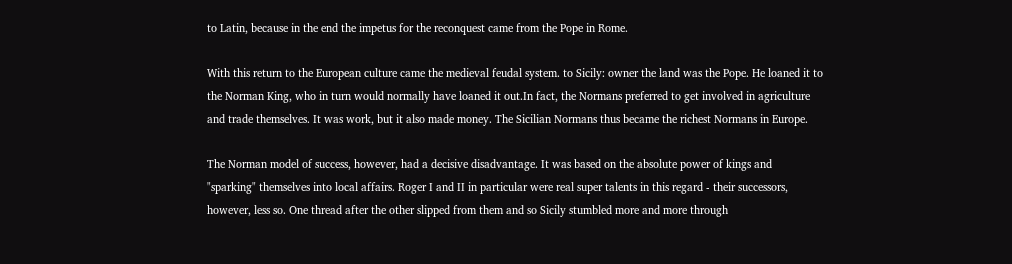to Latin, because in the end the impetus for the reconquest came from the Pope in Rome.

With this return to the European culture came the medieval feudal system. to Sicily: owner the land was the Pope. He loaned it to the Norman King, who in turn would normally have loaned it out.In fact, the Normans preferred to get involved in agriculture and trade themselves. It was work, but it also made money. The Sicilian Normans thus became the richest Normans in Europe.

The Norman model of success, however, had a decisive disadvantage. It was based on the absolute power of kings and "sparking" themselves into local affairs. Roger I and II in particular were real super talents in this regard - their successors, however, less so. One thread after the other slipped from them and so Sicily stumbled more and more through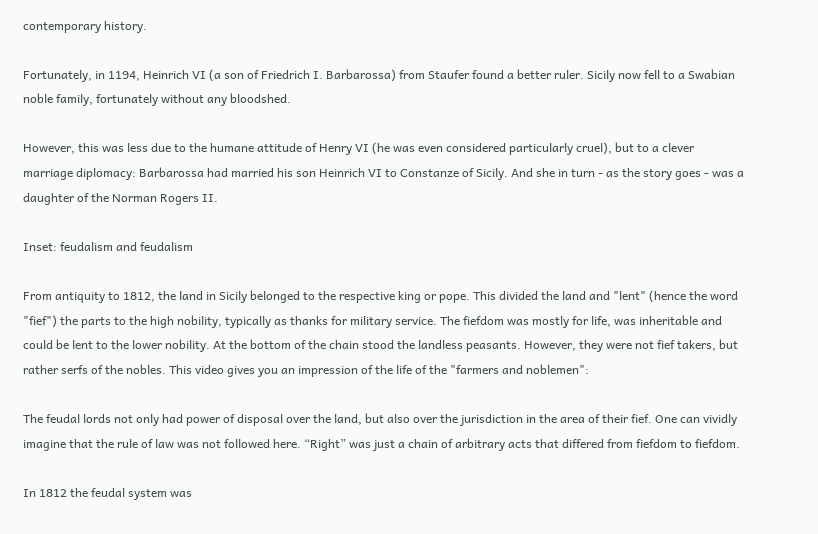contemporary history.

Fortunately, in 1194, Heinrich VI (a son of Friedrich I. Barbarossa) from Staufer found a better ruler. Sicily now fell to a Swabian noble family, fortunately without any bloodshed.

However, this was less due to the humane attitude of Henry VI (he was even considered particularly cruel), but to a clever marriage diplomacy: Barbarossa had married his son Heinrich VI to Constanze of Sicily. And she in turn - as the story goes - was a daughter of the Norman Rogers II.

Inset: feudalism and feudalism

From antiquity to 1812, the land in Sicily belonged to the respective king or pope. This divided the land and "lent" (hence the word "fief") the parts to the high nobility, typically as thanks for military service. The fiefdom was mostly for life, was inheritable and could be lent to the lower nobility. At the bottom of the chain stood the landless peasants. However, they were not fief takers, but rather serfs of the nobles. This video gives you an impression of the life of the "farmers and noblemen":

The feudal lords not only had power of disposal over the land, but also over the jurisdiction in the area of their fief. One can vividly imagine that the rule of law was not followed here. “Right” was just a chain of arbitrary acts that differed from fiefdom to fiefdom.

In 1812 the feudal system was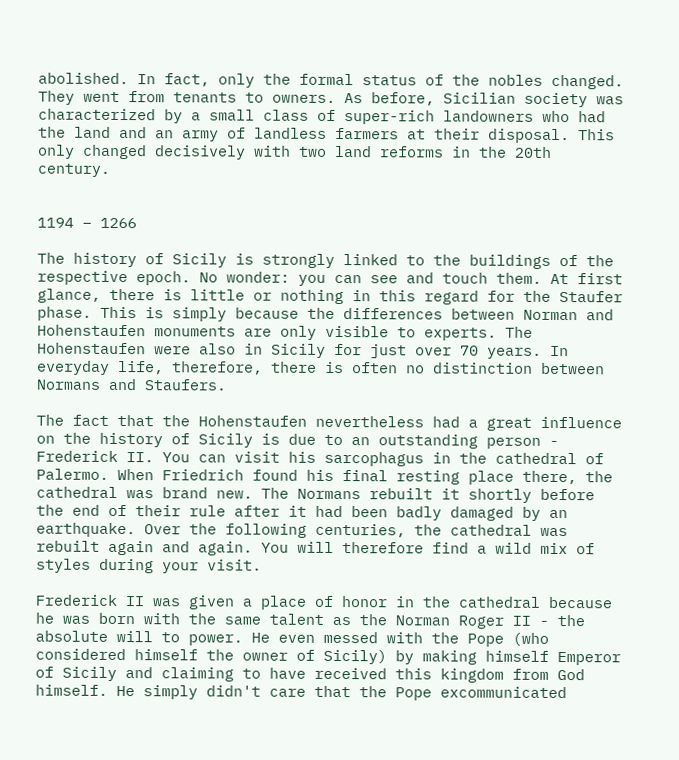abolished. In fact, only the formal status of the nobles changed. They went from tenants to owners. As before, Sicilian society was characterized by a small class of super-rich landowners who had the land and an army of landless farmers at their disposal. This only changed decisively with two land reforms in the 20th century.


1194 – 1266

The history of Sicily is strongly linked to the buildings of the respective epoch. No wonder: you can see and touch them. At first glance, there is little or nothing in this regard for the Staufer phase. This is simply because the differences between Norman and Hohenstaufen monuments are only visible to experts. The Hohenstaufen were also in Sicily for just over 70 years. In everyday life, therefore, there is often no distinction between Normans and Staufers.

The fact that the Hohenstaufen nevertheless had a great influence on the history of Sicily is due to an outstanding person - Frederick II. You can visit his sarcophagus in the cathedral of Palermo. When Friedrich found his final resting place there, the cathedral was brand new. The Normans rebuilt it shortly before the end of their rule after it had been badly damaged by an earthquake. Over the following centuries, the cathedral was rebuilt again and again. You will therefore find a wild mix of styles during your visit.

Frederick II was given a place of honor in the cathedral because he was born with the same talent as the Norman Roger II - the absolute will to power. He even messed with the Pope (who considered himself the owner of Sicily) by making himself Emperor of Sicily and claiming to have received this kingdom from God himself. He simply didn't care that the Pope excommunicated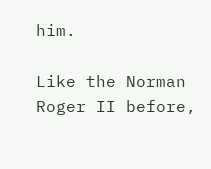him.

Like the Norman Roger II before,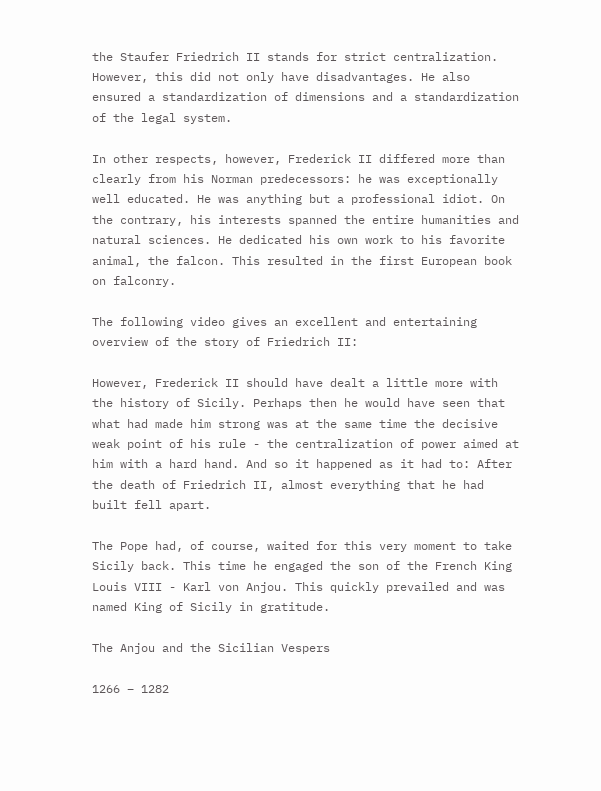the Staufer Friedrich II stands for strict centralization. However, this did not only have disadvantages. He also ensured a standardization of dimensions and a standardization of the legal system.

In other respects, however, Frederick II differed more than clearly from his Norman predecessors: he was exceptionally well educated. He was anything but a professional idiot. On the contrary, his interests spanned the entire humanities and natural sciences. He dedicated his own work to his favorite animal, the falcon. This resulted in the first European book on falconry.

The following video gives an excellent and entertaining overview of the story of Friedrich II:

However, Frederick II should have dealt a little more with the history of Sicily. Perhaps then he would have seen that what had made him strong was at the same time the decisive weak point of his rule - the centralization of power aimed at him with a hard hand. And so it happened as it had to: After the death of Friedrich II, almost everything that he had built fell apart.

The Pope had, of course, waited for this very moment to take Sicily back. This time he engaged the son of the French King Louis VIII - Karl von Anjou. This quickly prevailed and was named King of Sicily in gratitude.

The Anjou and the Sicilian Vespers

1266 – 1282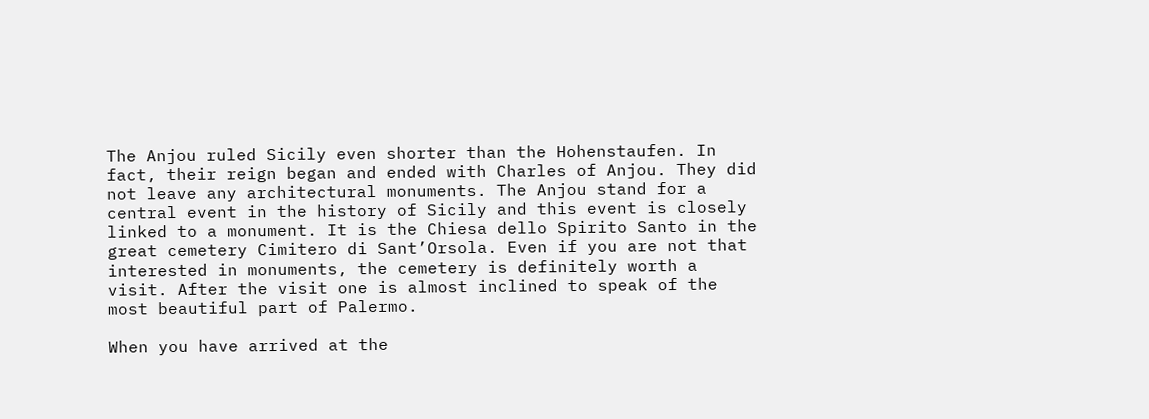The Anjou ruled Sicily even shorter than the Hohenstaufen. In fact, their reign began and ended with Charles of Anjou. They did not leave any architectural monuments. The Anjou stand for a central event in the history of Sicily and this event is closely linked to a monument. It is the Chiesa dello Spirito Santo in the great cemetery Cimitero di Sant’Orsola. Even if you are not that interested in monuments, the cemetery is definitely worth a visit. After the visit one is almost inclined to speak of the most beautiful part of Palermo.

When you have arrived at the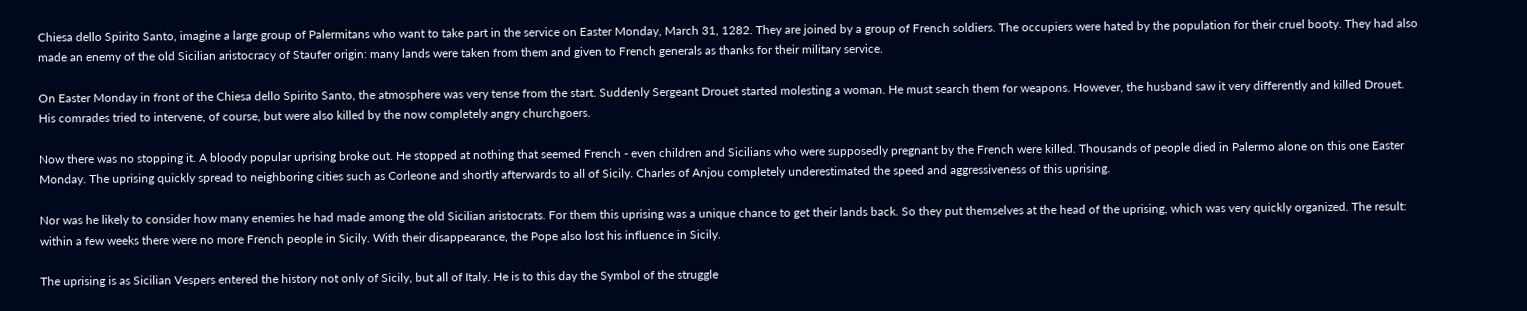Chiesa dello Spirito Santo, imagine a large group of Palermitans who want to take part in the service on Easter Monday, March 31, 1282. They are joined by a group of French soldiers. The occupiers were hated by the population for their cruel booty. They had also made an enemy of the old Sicilian aristocracy of Staufer origin: many lands were taken from them and given to French generals as thanks for their military service.

On Easter Monday in front of the Chiesa dello Spirito Santo, the atmosphere was very tense from the start. Suddenly Sergeant Drouet started molesting a woman. He must search them for weapons. However, the husband saw it very differently and killed Drouet. His comrades tried to intervene, of course, but were also killed by the now completely angry churchgoers.

Now there was no stopping it. A bloody popular uprising broke out. He stopped at nothing that seemed French - even children and Sicilians who were supposedly pregnant by the French were killed. Thousands of people died in Palermo alone on this one Easter Monday. The uprising quickly spread to neighboring cities such as Corleone and shortly afterwards to all of Sicily. Charles of Anjou completely underestimated the speed and aggressiveness of this uprising.

Nor was he likely to consider how many enemies he had made among the old Sicilian aristocrats. For them this uprising was a unique chance to get their lands back. So they put themselves at the head of the uprising, which was very quickly organized. The result: within a few weeks there were no more French people in Sicily. With their disappearance, the Pope also lost his influence in Sicily.

The uprising is as Sicilian Vespers entered the history not only of Sicily, but all of Italy. He is to this day the Symbol of the struggle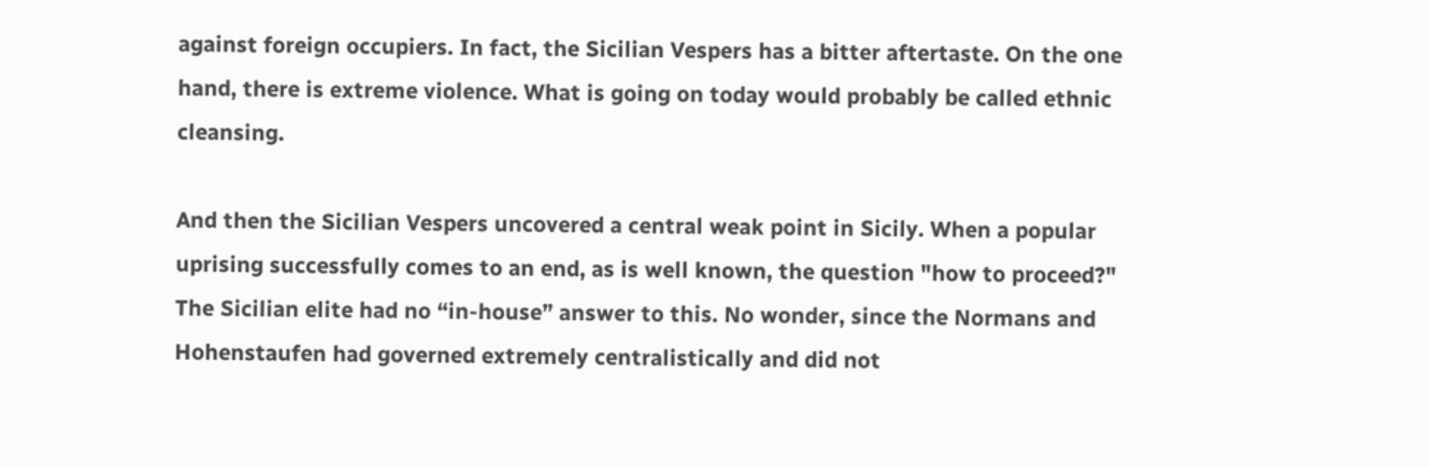against foreign occupiers. In fact, the Sicilian Vespers has a bitter aftertaste. On the one hand, there is extreme violence. What is going on today would probably be called ethnic cleansing.

And then the Sicilian Vespers uncovered a central weak point in Sicily. When a popular uprising successfully comes to an end, as is well known, the question "how to proceed?" The Sicilian elite had no “in-house” answer to this. No wonder, since the Normans and Hohenstaufen had governed extremely centralistically and did not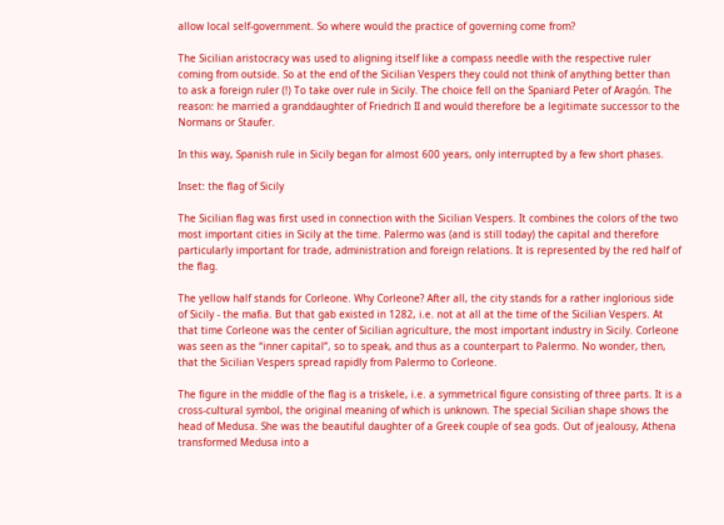allow local self-government. So where would the practice of governing come from?

The Sicilian aristocracy was used to aligning itself like a compass needle with the respective ruler coming from outside. So at the end of the Sicilian Vespers they could not think of anything better than to ask a foreign ruler (!) To take over rule in Sicily. The choice fell on the Spaniard Peter of Aragón. The reason: he married a granddaughter of Friedrich II and would therefore be a legitimate successor to the Normans or Staufer.

In this way, Spanish rule in Sicily began for almost 600 years, only interrupted by a few short phases.

Inset: the flag of Sicily

The Sicilian flag was first used in connection with the Sicilian Vespers. It combines the colors of the two most important cities in Sicily at the time. Palermo was (and is still today) the capital and therefore particularly important for trade, administration and foreign relations. It is represented by the red half of the flag.

The yellow half stands for Corleone. Why Corleone? After all, the city stands for a rather inglorious side of Sicily - the mafia. But that gab existed in 1282, i.e. not at all at the time of the Sicilian Vespers. At that time Corleone was the center of Sicilian agriculture, the most important industry in Sicily. Corleone was seen as the “inner capital”, so to speak, and thus as a counterpart to Palermo. No wonder, then, that the Sicilian Vespers spread rapidly from Palermo to Corleone.

The figure in the middle of the flag is a triskele, i.e. a symmetrical figure consisting of three parts. It is a cross-cultural symbol, the original meaning of which is unknown. The special Sicilian shape shows the head of Medusa. She was the beautiful daughter of a Greek couple of sea gods. Out of jealousy, Athena transformed Medusa into a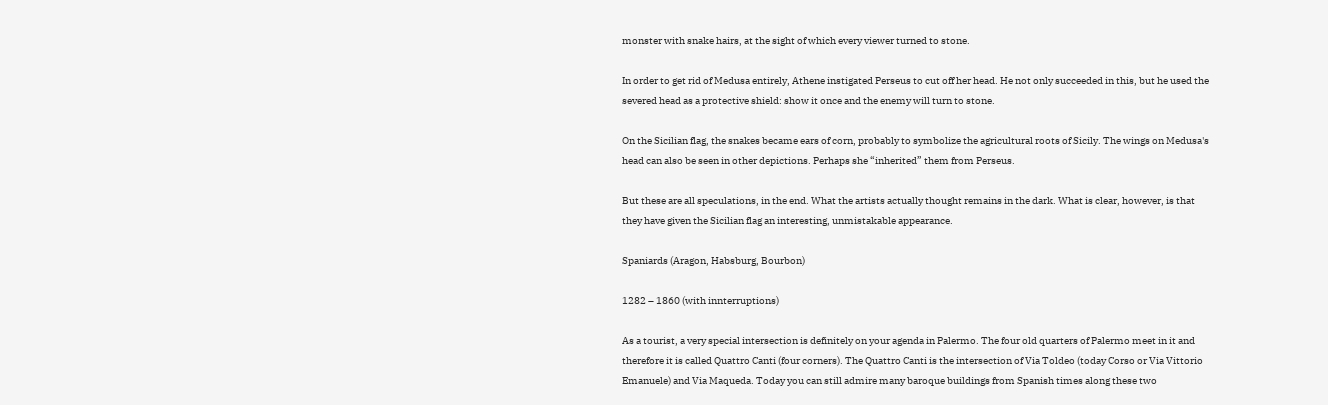monster with snake hairs, at the sight of which every viewer turned to stone.

In order to get rid of Medusa entirely, Athene instigated Perseus to cut off her head. He not only succeeded in this, but he used the severed head as a protective shield: show it once and the enemy will turn to stone.

On the Sicilian flag, the snakes became ears of corn, probably to symbolize the agricultural roots of Sicily. The wings on Medusa's head can also be seen in other depictions. Perhaps she “inherited” them from Perseus.

But these are all speculations, in the end. What the artists actually thought remains in the dark. What is clear, however, is that they have given the Sicilian flag an interesting, unmistakable appearance.

Spaniards (Aragon, Habsburg, Bourbon)

1282 – 1860 (with innterruptions)

As a tourist, a very special intersection is definitely on your agenda in Palermo. The four old quarters of Palermo meet in it and therefore it is called Quattro Canti (four corners). The Quattro Canti is the intersection of Via Toldeo (today Corso or Via Vittorio Emanuele) and Via Maqueda. Today you can still admire many baroque buildings from Spanish times along these two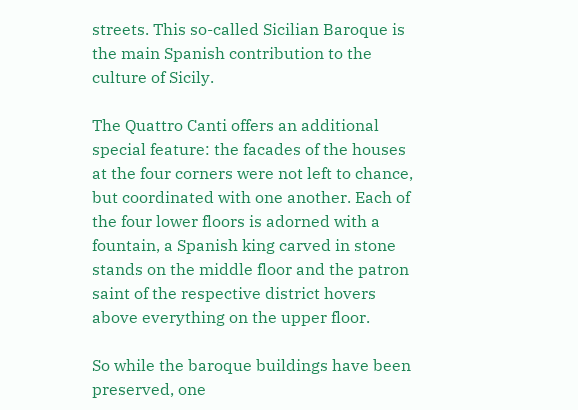streets. This so-called Sicilian Baroque is the main Spanish contribution to the culture of Sicily.

The Quattro Canti offers an additional special feature: the facades of the houses at the four corners were not left to chance, but coordinated with one another. Each of the four lower floors is adorned with a fountain, a Spanish king carved in stone stands on the middle floor and the patron saint of the respective district hovers above everything on the upper floor.

So while the baroque buildings have been preserved, one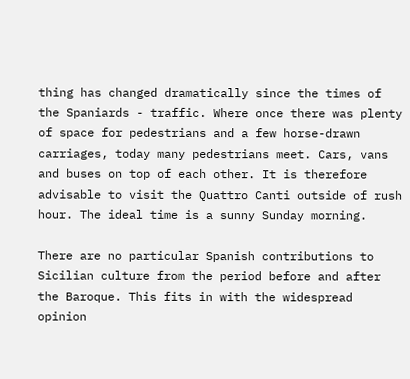thing has changed dramatically since the times of the Spaniards - traffic. Where once there was plenty of space for pedestrians and a few horse-drawn carriages, today many pedestrians meet. Cars, vans and buses on top of each other. It is therefore advisable to visit the Quattro Canti outside of rush hour. The ideal time is a sunny Sunday morning.

There are no particular Spanish contributions to Sicilian culture from the period before and after the Baroque. This fits in with the widespread opinion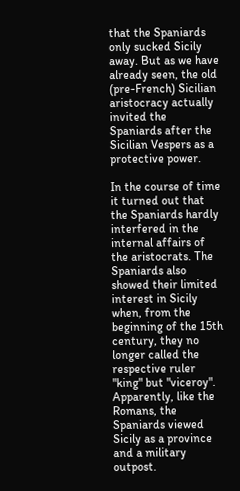that the Spaniards only sucked Sicily away. But as we have already seen, the old (pre-French) Sicilian aristocracy actually invited the Spaniards after the Sicilian Vespers as a protective power.

In the course of time it turned out that the Spaniards hardly interfered in the internal affairs of the aristocrats. The Spaniards also showed their limited interest in Sicily when, from the beginning of the 15th century, they no longer called the respective ruler "king" but "viceroy". Apparently, like the Romans, the Spaniards viewed Sicily as a province and a military outpost.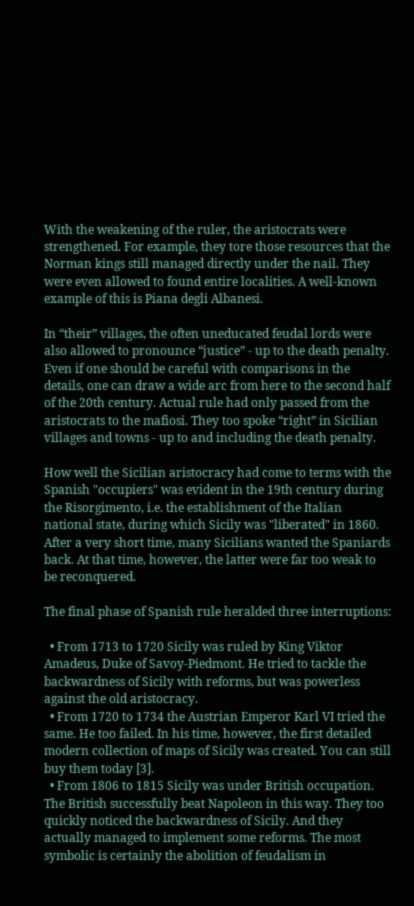With the weakening of the ruler, the aristocrats were strengthened. For example, they tore those resources that the Norman kings still managed directly under the nail. They were even allowed to found entire localities. A well-known example of this is Piana degli Albanesi.

In “their” villages, the often uneducated feudal lords were also allowed to pronounce “justice” - up to the death penalty. Even if one should be careful with comparisons in the details, one can draw a wide arc from here to the second half of the 20th century. Actual rule had only passed from the aristocrats to the mafiosi. They too spoke “right” in Sicilian villages and towns - up to and including the death penalty.

How well the Sicilian aristocracy had come to terms with the Spanish "occupiers" was evident in the 19th century during the Risorgimento, i.e. the establishment of the Italian national state, during which Sicily was "liberated" in 1860. After a very short time, many Sicilians wanted the Spaniards back. At that time, however, the latter were far too weak to be reconquered.

The final phase of Spanish rule heralded three interruptions:

  • From 1713 to 1720 Sicily was ruled by King Viktor Amadeus, Duke of Savoy-Piedmont. He tried to tackle the backwardness of Sicily with reforms, but was powerless against the old aristocracy.
  • From 1720 to 1734 the Austrian Emperor Karl VI tried the same. He too failed. In his time, however, the first detailed modern collection of maps of Sicily was created. You can still buy them today [3].
  • From 1806 to 1815 Sicily was under British occupation. The British successfully beat Napoleon in this way. They too quickly noticed the backwardness of Sicily. And they actually managed to implement some reforms. The most symbolic is certainly the abolition of feudalism in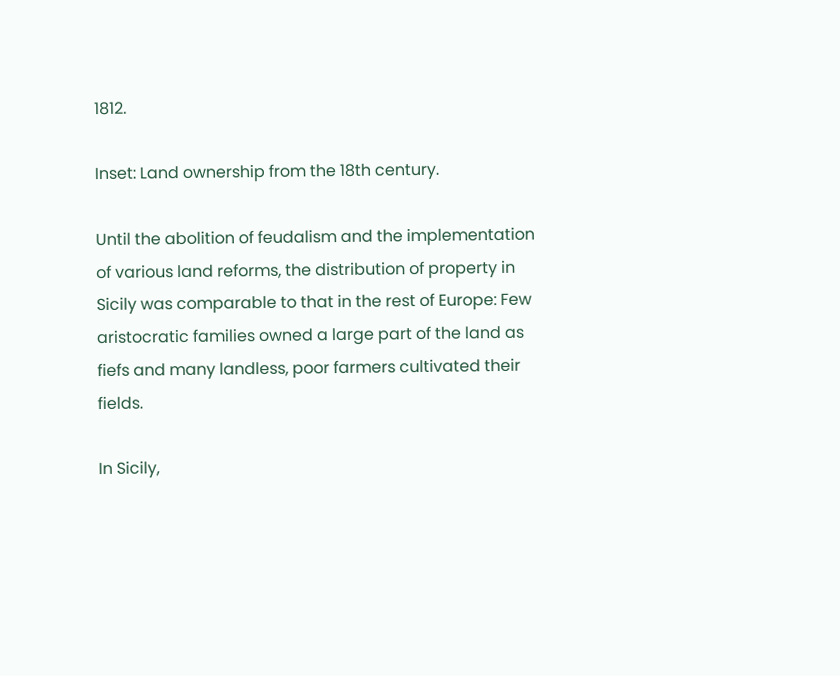1812.

Inset: Land ownership from the 18th century.

Until the abolition of feudalism and the implementation of various land reforms, the distribution of property in Sicily was comparable to that in the rest of Europe: Few aristocratic families owned a large part of the land as fiefs and many landless, poor farmers cultivated their fields.

In Sicily,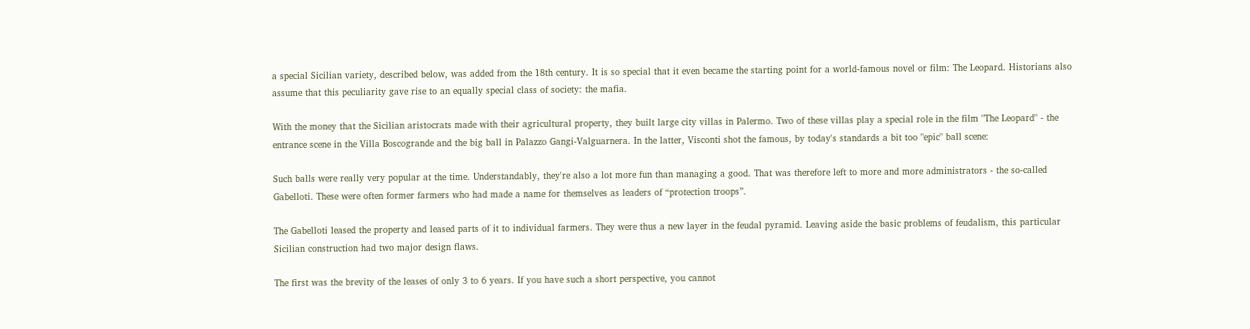a special Sicilian variety, described below, was added from the 18th century. It is so special that it even became the starting point for a world-famous novel or film: The Leopard. Historians also assume that this peculiarity gave rise to an equally special class of society: the mafia.

With the money that the Sicilian aristocrats made with their agricultural property, they built large city villas in Palermo. Two of these villas play a special role in the film "The Leopard" - the entrance scene in the Villa Boscogrande and the big ball in Palazzo Gangi-Valguarnera. In the latter, Visconti shot the famous, by today's standards a bit too "epic" ball scene:

Such balls were really very popular at the time. Understandably, they're also a lot more fun than managing a good. That was therefore left to more and more administrators - the so-called Gabelloti. These were often former farmers who had made a name for themselves as leaders of “protection troops”.

The Gabelloti leased the property and leased parts of it to individual farmers. They were thus a new layer in the feudal pyramid. Leaving aside the basic problems of feudalism, this particular Sicilian construction had two major design flaws.

The first was the brevity of the leases of only 3 to 6 years. If you have such a short perspective, you cannot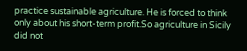practice sustainable agriculture. He is forced to think only about his short-term profit.So agriculture in Sicily did not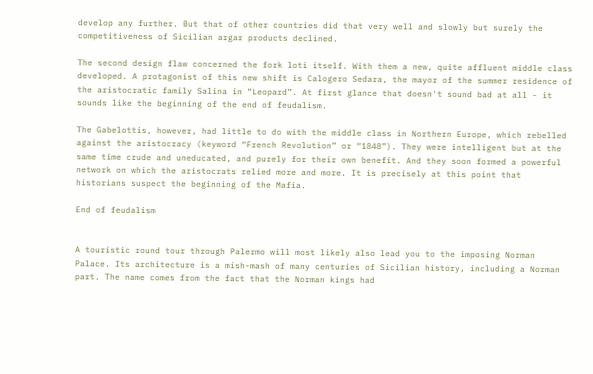develop any further. But that of other countries did that very well and slowly but surely the competitiveness of Sicilian argar products declined.

The second design flaw concerned the fork loti itself. With them a new, quite affluent middle class developed. A protagonist of this new shift is Calogero Sedara, the mayor of the summer residence of the aristocratic family Salina in “Leopard”. At first glance that doesn't sound bad at all - it sounds like the beginning of the end of feudalism.

The Gabelottis, however, had little to do with the middle class in Northern Europe, which rebelled against the aristocracy (keyword “French Revolution” or “1848”). They were intelligent but at the same time crude and uneducated, and purely for their own benefit. And they soon formed a powerful network on which the aristocrats relied more and more. It is precisely at this point that historians suspect the beginning of the Mafia.

End of feudalism


A touristic round tour through Palermo will most likely also lead you to the imposing Norman Palace. Its architecture is a mish-mash of many centuries of Sicilian history, including a Norman part. The name comes from the fact that the Norman kings had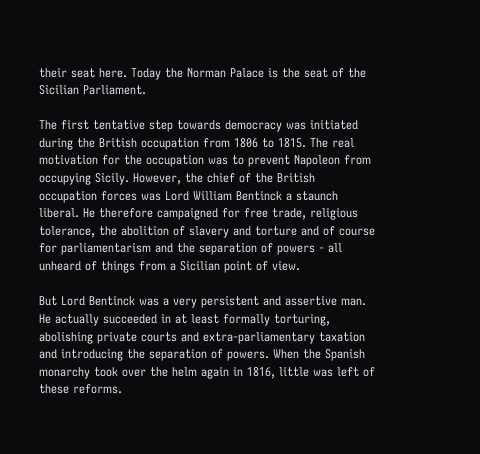their seat here. Today the Norman Palace is the seat of the Sicilian Parliament.

The first tentative step towards democracy was initiated during the British occupation from 1806 to 1815. The real motivation for the occupation was to prevent Napoleon from occupying Sicily. However, the chief of the British occupation forces was Lord William Bentinck a staunch liberal. He therefore campaigned for free trade, religious tolerance, the abolition of slavery and torture and of course for parliamentarism and the separation of powers - all unheard of things from a Sicilian point of view.

But Lord Bentinck was a very persistent and assertive man. He actually succeeded in at least formally torturing, abolishing private courts and extra-parliamentary taxation and introducing the separation of powers. When the Spanish monarchy took over the helm again in 1816, little was left of these reforms.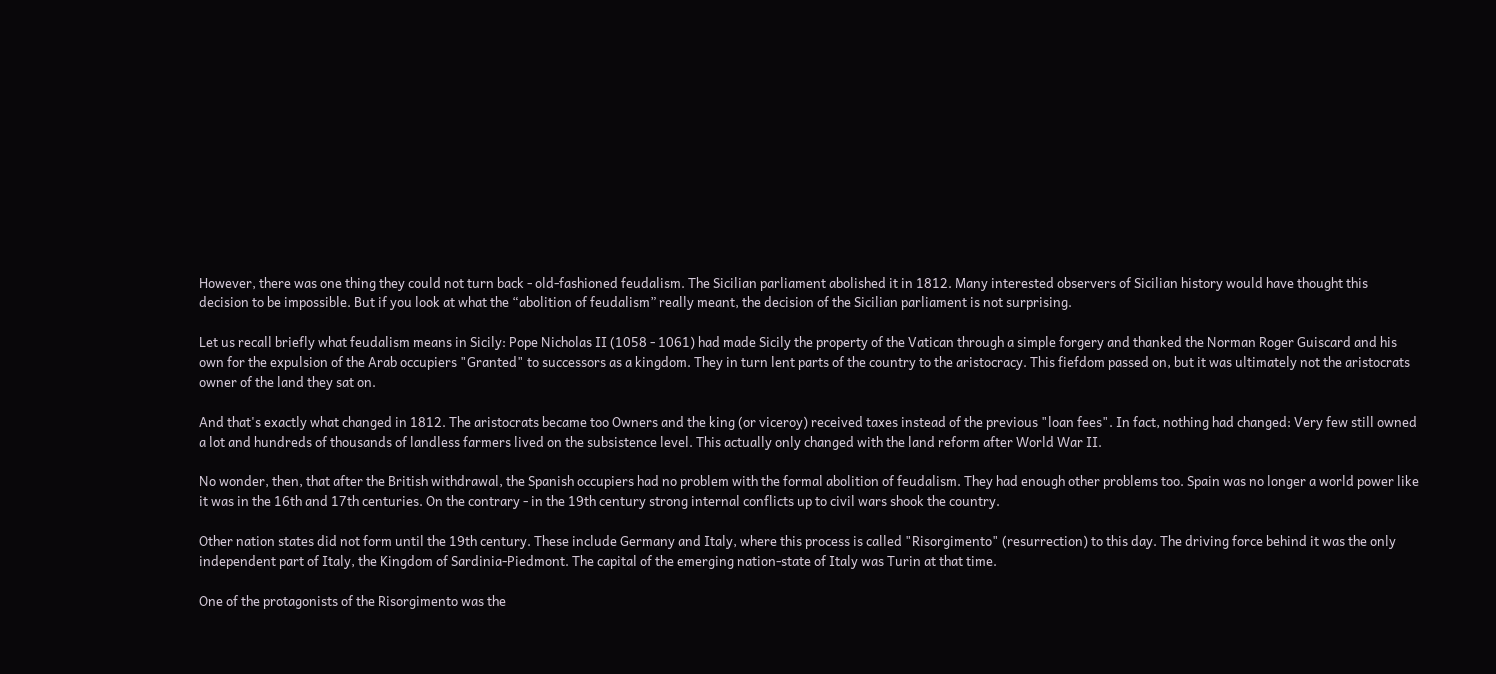However, there was one thing they could not turn back - old-fashioned feudalism. The Sicilian parliament abolished it in 1812. Many interested observers of Sicilian history would have thought this decision to be impossible. But if you look at what the “abolition of feudalism” really meant, the decision of the Sicilian parliament is not surprising.

Let us recall briefly what feudalism means in Sicily: Pope Nicholas II (1058 - 1061) had made Sicily the property of the Vatican through a simple forgery and thanked the Norman Roger Guiscard and his own for the expulsion of the Arab occupiers "Granted" to successors as a kingdom. They in turn lent parts of the country to the aristocracy. This fiefdom passed on, but it was ultimately not the aristocrats owner of the land they sat on.

And that's exactly what changed in 1812. The aristocrats became too Owners and the king (or viceroy) received taxes instead of the previous "loan fees". In fact, nothing had changed: Very few still owned a lot and hundreds of thousands of landless farmers lived on the subsistence level. This actually only changed with the land reform after World War II.

No wonder, then, that after the British withdrawal, the Spanish occupiers had no problem with the formal abolition of feudalism. They had enough other problems too. Spain was no longer a world power like it was in the 16th and 17th centuries. On the contrary - in the 19th century strong internal conflicts up to civil wars shook the country.

Other nation states did not form until the 19th century. These include Germany and Italy, where this process is called "Risorgimento" (resurrection) to this day. The driving force behind it was the only independent part of Italy, the Kingdom of Sardinia-Piedmont. The capital of the emerging nation-state of Italy was Turin at that time.

One of the protagonists of the Risorgimento was the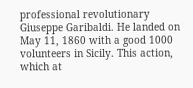professional revolutionary Giuseppe Garibaldi. He landed on May 11, 1860 with a good 1000 volunteers in Sicily. This action, which at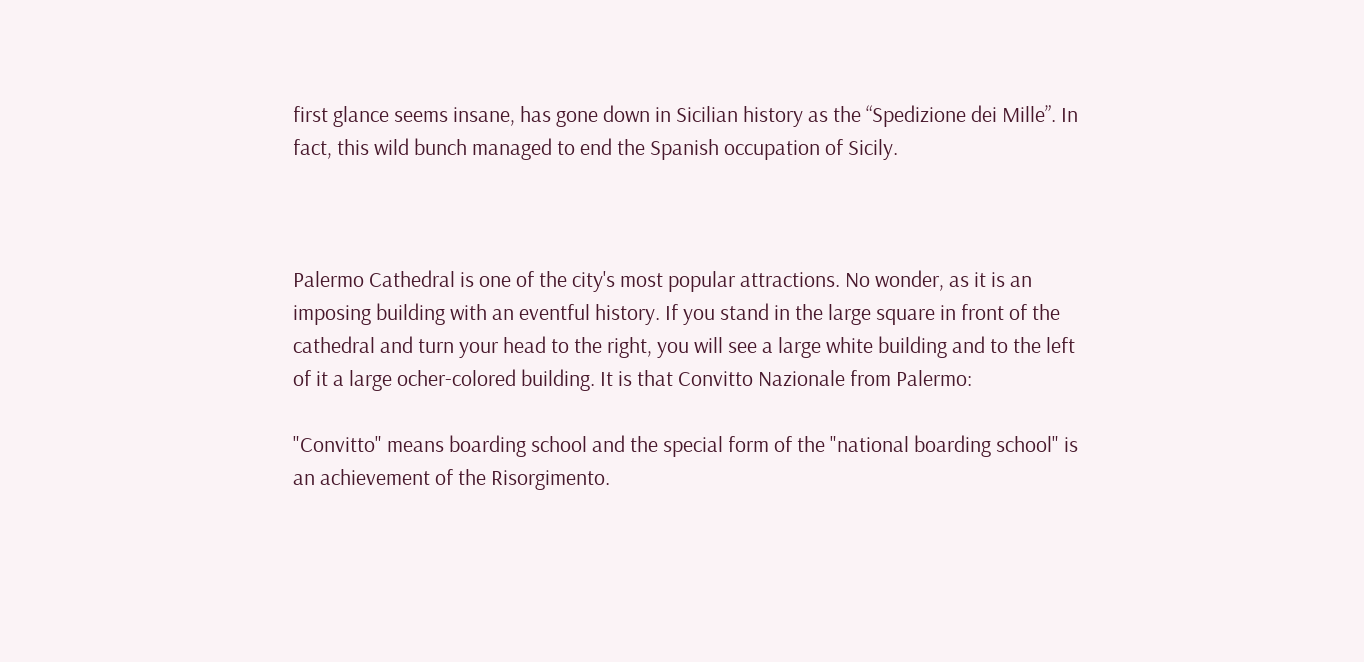first glance seems insane, has gone down in Sicilian history as the “Spedizione dei Mille”. In fact, this wild bunch managed to end the Spanish occupation of Sicily.



Palermo Cathedral is one of the city's most popular attractions. No wonder, as it is an imposing building with an eventful history. If you stand in the large square in front of the cathedral and turn your head to the right, you will see a large white building and to the left of it a large ocher-colored building. It is that Convitto Nazionale from Palermo:

"Convitto" means boarding school and the special form of the "national boarding school" is an achievement of the Risorgimento.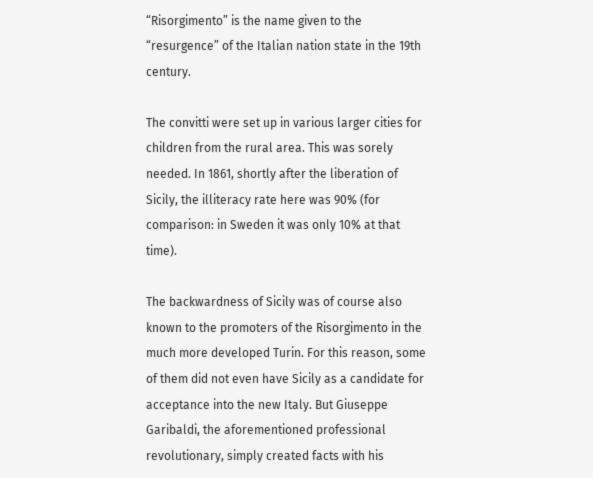“Risorgimento” is the name given to the “resurgence” of the Italian nation state in the 19th century.

The convitti were set up in various larger cities for children from the rural area. This was sorely needed. In 1861, shortly after the liberation of Sicily, the illiteracy rate here was 90% (for comparison: in Sweden it was only 10% at that time).

The backwardness of Sicily was of course also known to the promoters of the Risorgimento in the much more developed Turin. For this reason, some of them did not even have Sicily as a candidate for acceptance into the new Italy. But Giuseppe Garibaldi, the aforementioned professional revolutionary, simply created facts with his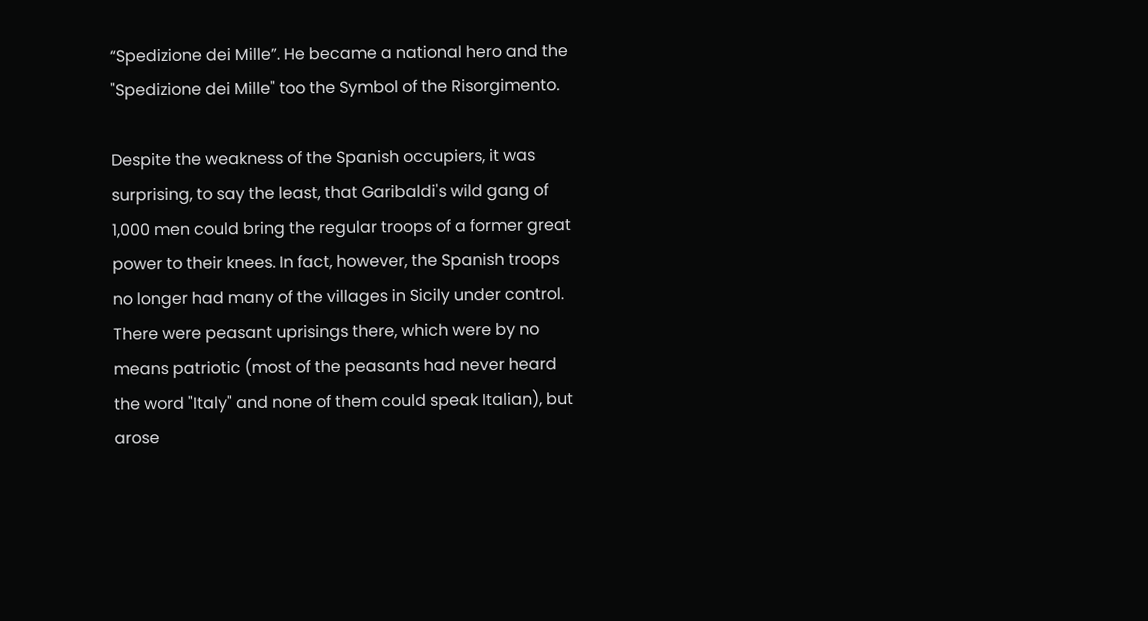“Spedizione dei Mille”. He became a national hero and the "Spedizione dei Mille" too the Symbol of the Risorgimento.

Despite the weakness of the Spanish occupiers, it was surprising, to say the least, that Garibaldi's wild gang of 1,000 men could bring the regular troops of a former great power to their knees. In fact, however, the Spanish troops no longer had many of the villages in Sicily under control. There were peasant uprisings there, which were by no means patriotic (most of the peasants had never heard the word "Italy" and none of them could speak Italian), but arose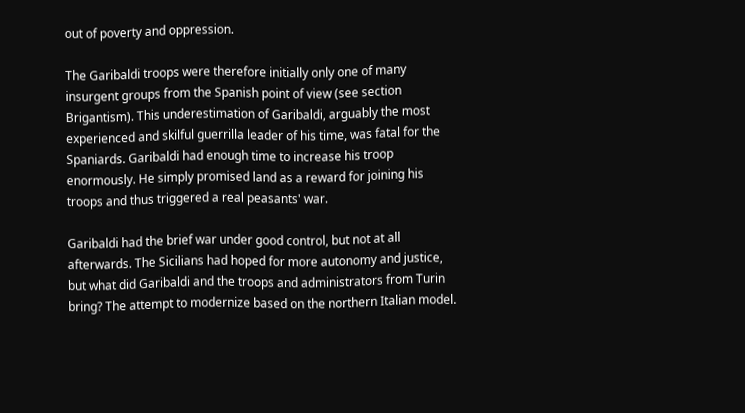out of poverty and oppression.

The Garibaldi troops were therefore initially only one of many insurgent groups from the Spanish point of view (see section Brigantism). This underestimation of Garibaldi, arguably the most experienced and skilful guerrilla leader of his time, was fatal for the Spaniards. Garibaldi had enough time to increase his troop enormously. He simply promised land as a reward for joining his troops and thus triggered a real peasants' war.

Garibaldi had the brief war under good control, but not at all afterwards. The Sicilians had hoped for more autonomy and justice, but what did Garibaldi and the troops and administrators from Turin bring? The attempt to modernize based on the northern Italian model.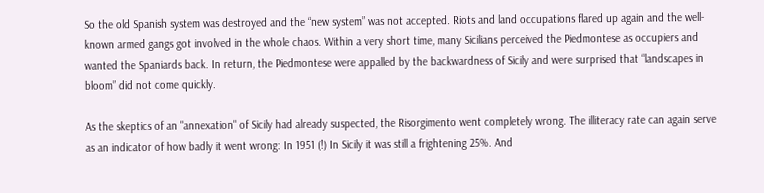So the old Spanish system was destroyed and the “new system” was not accepted. Riots and land occupations flared up again and the well-known armed gangs got involved in the whole chaos. Within a very short time, many Sicilians perceived the Piedmontese as occupiers and wanted the Spaniards back. In return, the Piedmontese were appalled by the backwardness of Sicily and were surprised that “landscapes in bloom” did not come quickly.

As the skeptics of an "annexation" of Sicily had already suspected, the Risorgimento went completely wrong. The illiteracy rate can again serve as an indicator of how badly it went wrong: In 1951 (!) In Sicily it was still a frightening 25%. And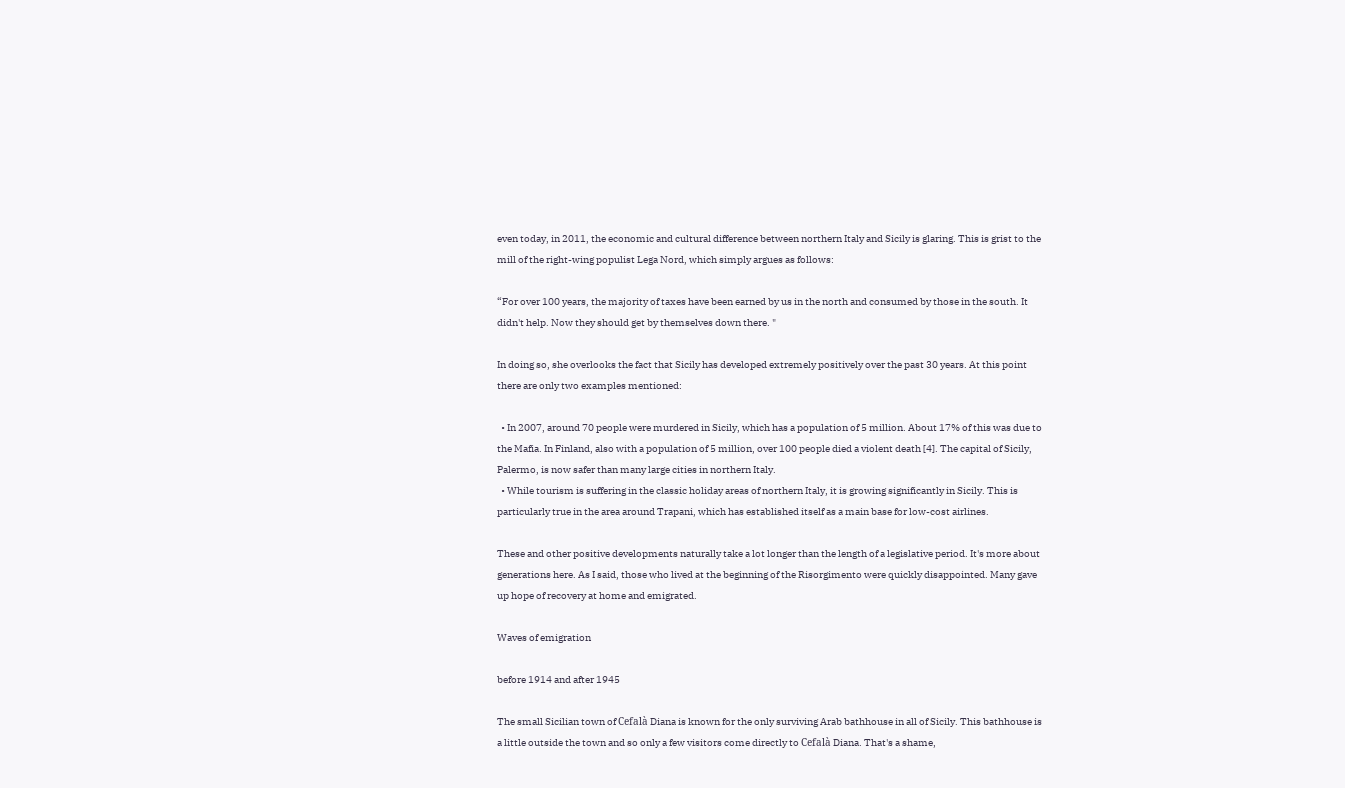even today, in 2011, the economic and cultural difference between northern Italy and Sicily is glaring. This is grist to the mill of the right-wing populist Lega Nord, which simply argues as follows:

“For over 100 years, the majority of taxes have been earned by us in the north and consumed by those in the south. It didn't help. Now they should get by themselves down there. "

In doing so, she overlooks the fact that Sicily has developed extremely positively over the past 30 years. At this point there are only two examples mentioned:

  • In 2007, around 70 people were murdered in Sicily, which has a population of 5 million. About 17% of this was due to the Mafia. In Finland, also with a population of 5 million, over 100 people died a violent death [4]. The capital of Sicily, Palermo, is now safer than many large cities in northern Italy.
  • While tourism is suffering in the classic holiday areas of northern Italy, it is growing significantly in Sicily. This is particularly true in the area around Trapani, which has established itself as a main base for low-cost airlines.

These and other positive developments naturally take a lot longer than the length of a legislative period. It's more about generations here. As I said, those who lived at the beginning of the Risorgimento were quickly disappointed. Many gave up hope of recovery at home and emigrated.

Waves of emigration

before 1914 and after 1945

The small Sicilian town of Cefalà Diana is known for the only surviving Arab bathhouse in all of Sicily. This bathhouse is a little outside the town and so only a few visitors come directly to Cefalà Diana. That's a shame,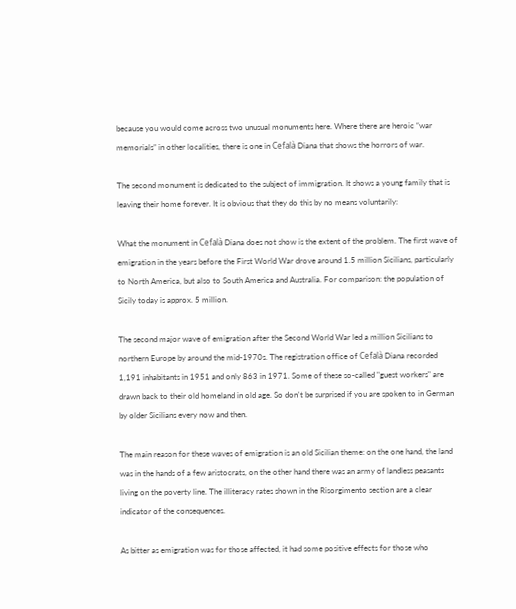because you would come across two unusual monuments here. Where there are heroic “war memorials” in other localities, there is one in Cefalà Diana that shows the horrors of war.

The second monument is dedicated to the subject of immigration. It shows a young family that is leaving their home forever. It is obvious that they do this by no means voluntarily:

What the monument in Cefalà Diana does not show is the extent of the problem. The first wave of emigration in the years before the First World War drove around 1.5 million Sicilians, particularly to North America, but also to South America and Australia. For comparison: the population of Sicily today is approx. 5 million.

The second major wave of emigration after the Second World War led a million Sicilians to northern Europe by around the mid-1970s. The registration office of Cefalà Diana recorded 1,191 inhabitants in 1951 and only 863 in 1971. Some of these so-called "guest workers" are drawn back to their old homeland in old age. So don't be surprised if you are spoken to in German by older Sicilians every now and then.

The main reason for these waves of emigration is an old Sicilian theme: on the one hand, the land was in the hands of a few aristocrats, on the other hand there was an army of landless peasants living on the poverty line. The illiteracy rates shown in the Risorgimento section are a clear indicator of the consequences.

As bitter as emigration was for those affected, it had some positive effects for those who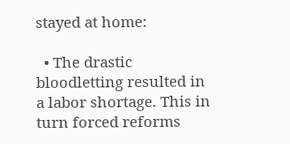stayed at home:

  • The drastic bloodletting resulted in a labor shortage. This in turn forced reforms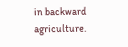in backward agriculture.